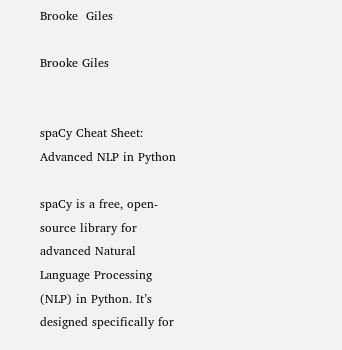Brooke  Giles

Brooke Giles


spaCy Cheat Sheet: Advanced NLP in Python

spaCy is a free, open-source library for advanced Natural Language Processing (NLP) in Python. It’s designed specifically for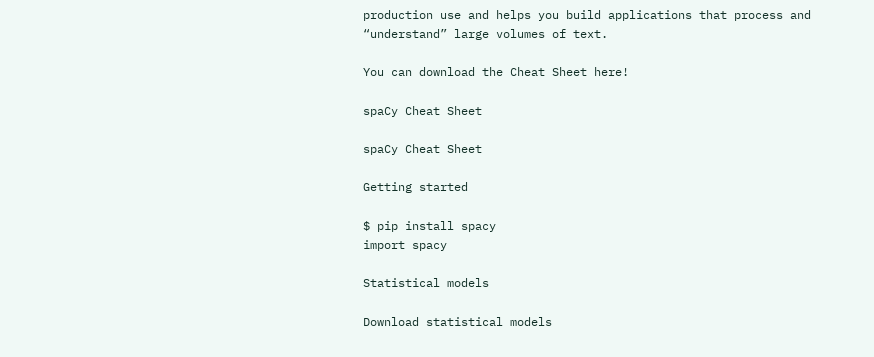production use and helps you build applications that process and “understand” large volumes of text.

You can download the Cheat Sheet here!

spaCy Cheat Sheet

spaCy Cheat Sheet

Getting started

$ pip install spacy
import spacy

Statistical models

Download statistical models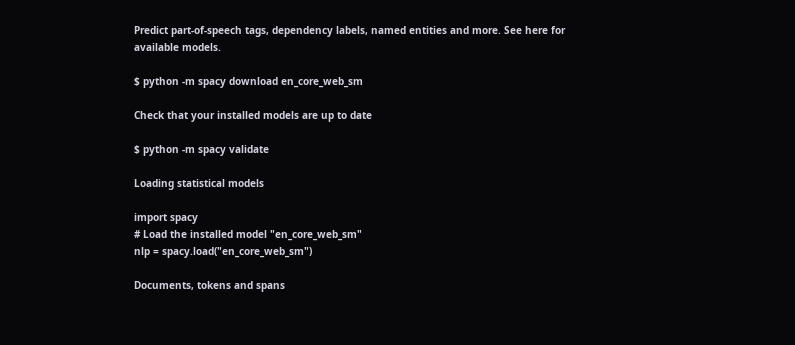Predict part-of-speech tags, dependency labels, named entities and more. See here for available models.

$ python -m spacy download en_core_web_sm

Check that your installed models are up to date

$ python -m spacy validate

Loading statistical models

import spacy
# Load the installed model "en_core_web_sm"
nlp = spacy.load("en_core_web_sm")

Documents, tokens and spans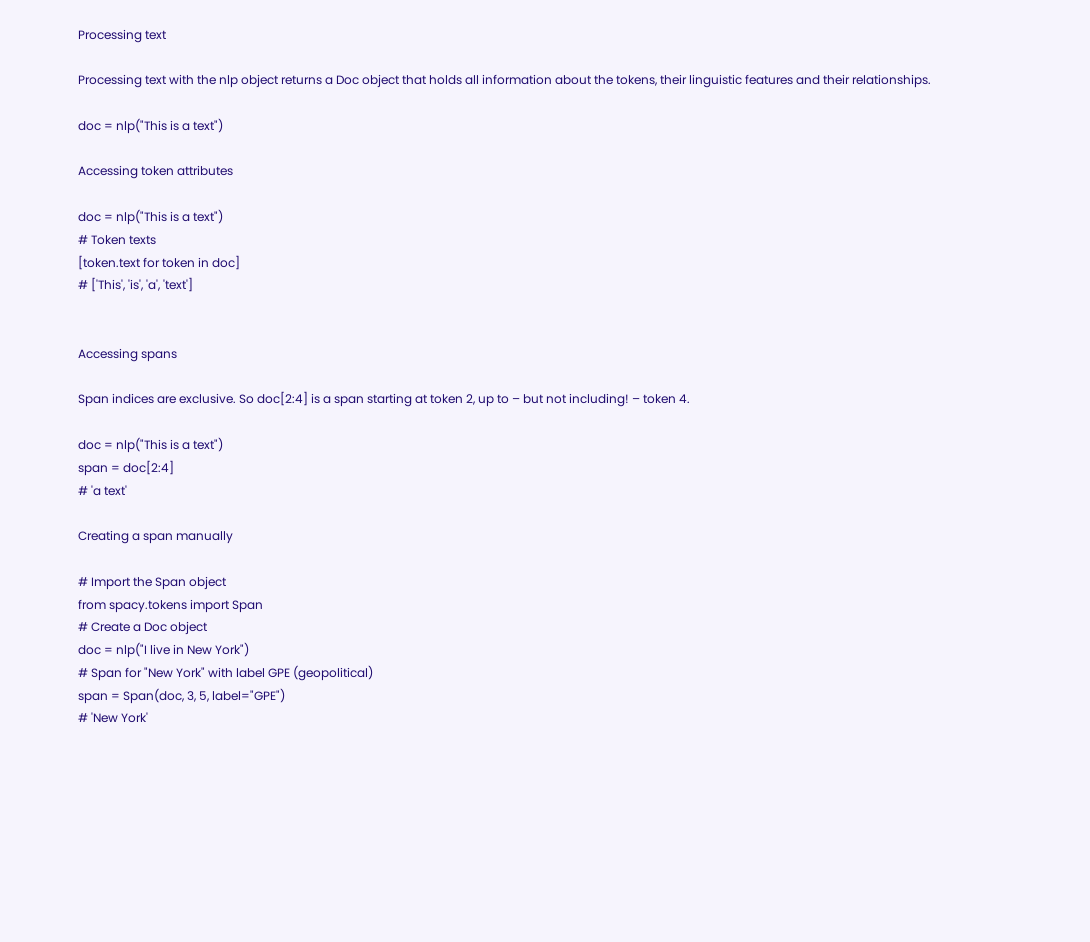Processing text

Processing text with the nlp object returns a Doc object that holds all information about the tokens, their linguistic features and their relationships.

doc = nlp("This is a text")

Accessing token attributes

doc = nlp("This is a text")
# Token texts
[token.text for token in doc]
# ['This', 'is', 'a', 'text']


Accessing spans

Span indices are exclusive. So doc[2:4] is a span starting at token 2, up to – but not including! – token 4.

doc = nlp("This is a text")
span = doc[2:4]
# 'a text'

Creating a span manually

# Import the Span object
from spacy.tokens import Span
# Create a Doc object
doc = nlp("I live in New York")
# Span for "New York" with label GPE (geopolitical)
span = Span(doc, 3, 5, label="GPE")
# 'New York'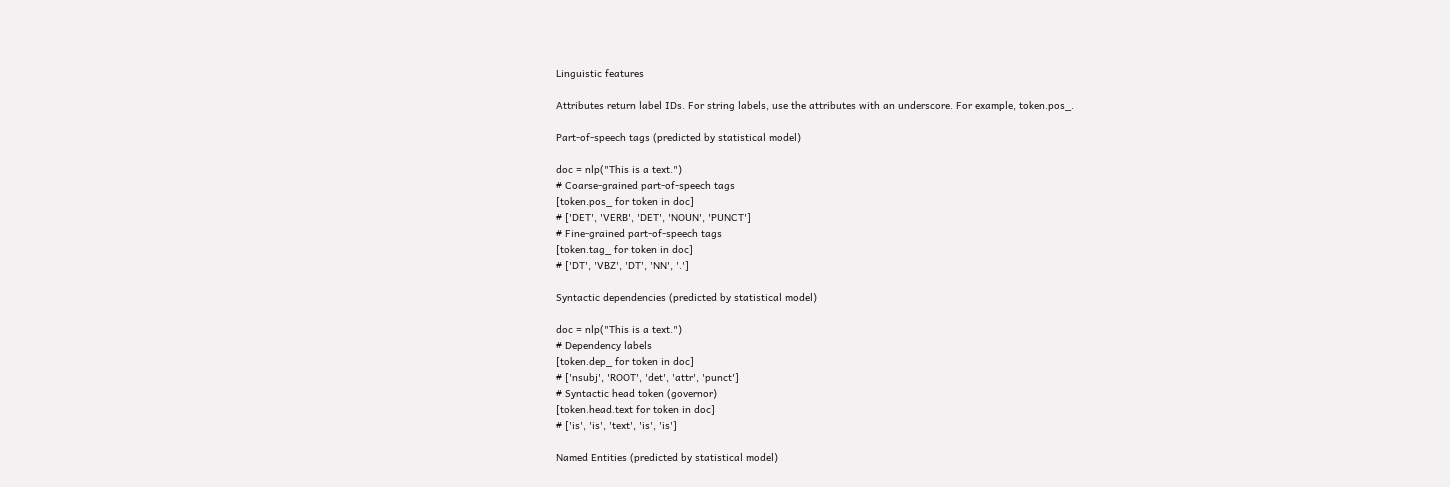Linguistic features

Attributes return label IDs. For string labels, use the attributes with an underscore. For example, token.pos_.

Part-of-speech tags (predicted by statistical model)

doc = nlp("This is a text.")
# Coarse-grained part-of-speech tags
[token.pos_ for token in doc]
# ['DET', 'VERB', 'DET', 'NOUN', 'PUNCT']
# Fine-grained part-of-speech tags
[token.tag_ for token in doc]
# ['DT', 'VBZ', 'DT', 'NN', '.']

Syntactic dependencies (predicted by statistical model)

doc = nlp("This is a text.")
# Dependency labels
[token.dep_ for token in doc]
# ['nsubj', 'ROOT', 'det', 'attr', 'punct']
# Syntactic head token (governor)
[token.head.text for token in doc]
# ['is', 'is', 'text', 'is', 'is']

Named Entities (predicted by statistical model)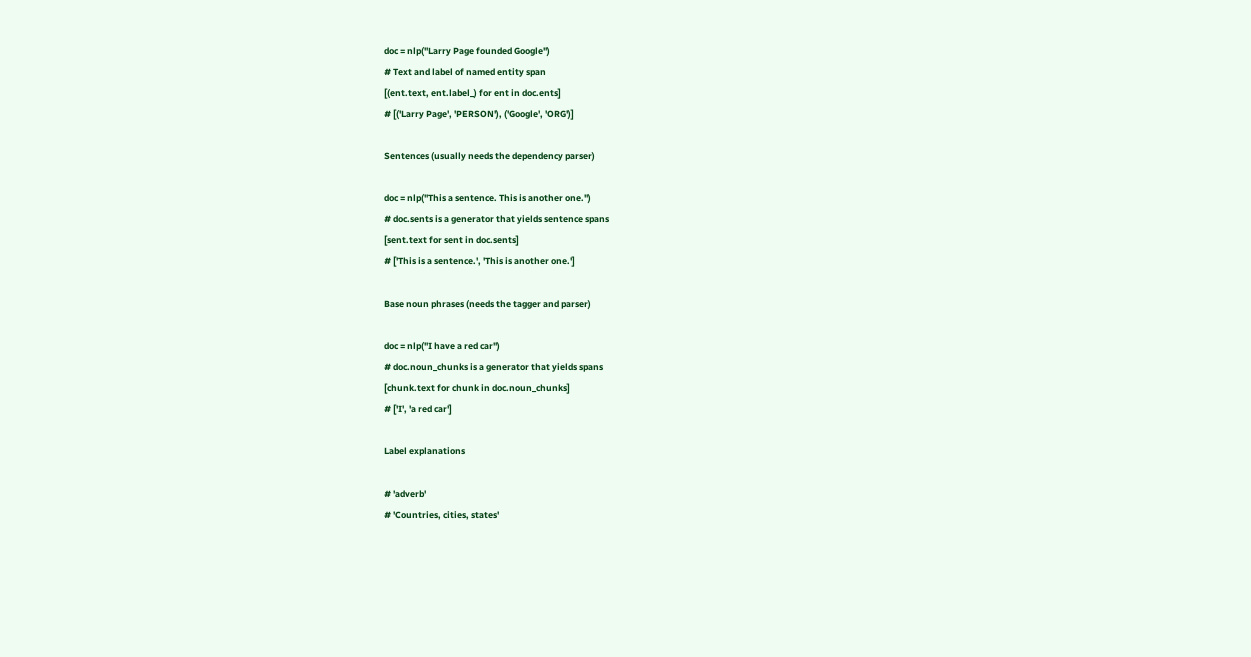doc = nlp("Larry Page founded Google")
# Text and label of named entity span
[(ent.text, ent.label_) for ent in doc.ents]
# [('Larry Page', 'PERSON'), ('Google', 'ORG')]

Sentences (usually needs the dependency parser)

doc = nlp("This a sentence. This is another one.")
# doc.sents is a generator that yields sentence spans
[sent.text for sent in doc.sents]
# ['This is a sentence.', 'This is another one.']

Base noun phrases (needs the tagger and parser)

doc = nlp("I have a red car")
# doc.noun_chunks is a generator that yields spans
[chunk.text for chunk in doc.noun_chunks]
# ['I', 'a red car']

Label explanations

# 'adverb'
# 'Countries, cities, states'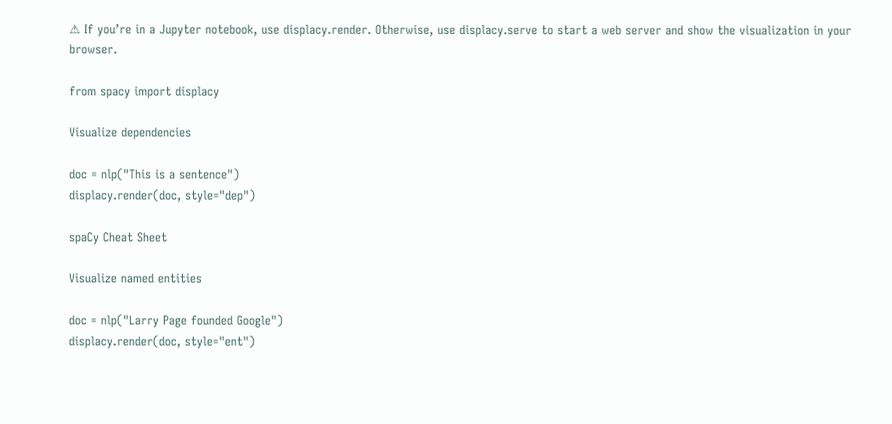⚠ If you’re in a Jupyter notebook, use displacy.render. Otherwise, use displacy.serve to start a web server and show the visualization in your browser.

from spacy import displacy

Visualize dependencies

doc = nlp("This is a sentence")
displacy.render(doc, style="dep")

spaCy Cheat Sheet

Visualize named entities

doc = nlp("Larry Page founded Google")
displacy.render(doc, style="ent")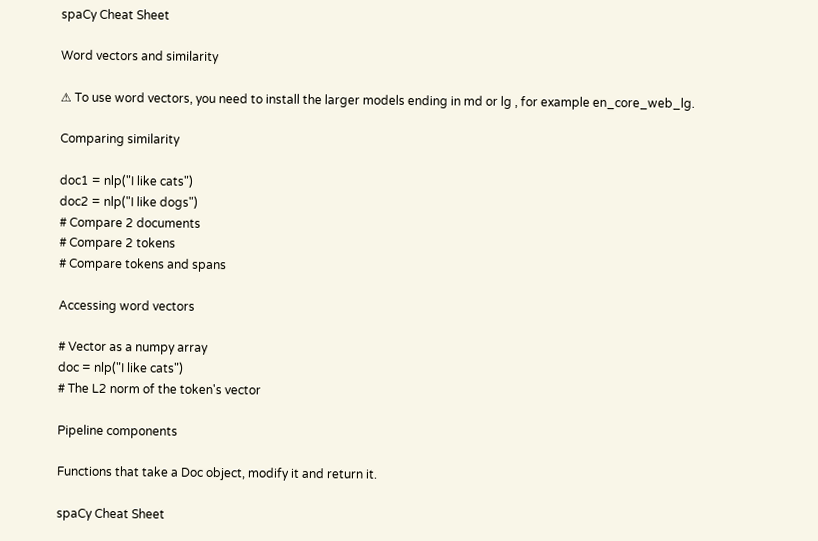spaCy Cheat Sheet

Word vectors and similarity

⚠ To use word vectors, you need to install the larger models ending in md or lg , for example en_core_web_lg.

Comparing similarity

doc1 = nlp("I like cats")
doc2 = nlp("I like dogs")
# Compare 2 documents
# Compare 2 tokens
# Compare tokens and spans

Accessing word vectors

# Vector as a numpy array
doc = nlp("I like cats")
# The L2 norm of the token's vector

Pipeline components

Functions that take a Doc object, modify it and return it.

spaCy Cheat Sheet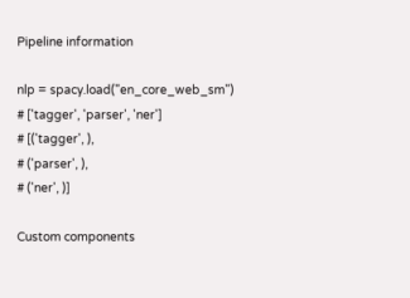Pipeline information

nlp = spacy.load("en_core_web_sm")
# ['tagger', 'parser', 'ner']
# [('tagger', ),
# ('parser', ),
# ('ner', )]

Custom components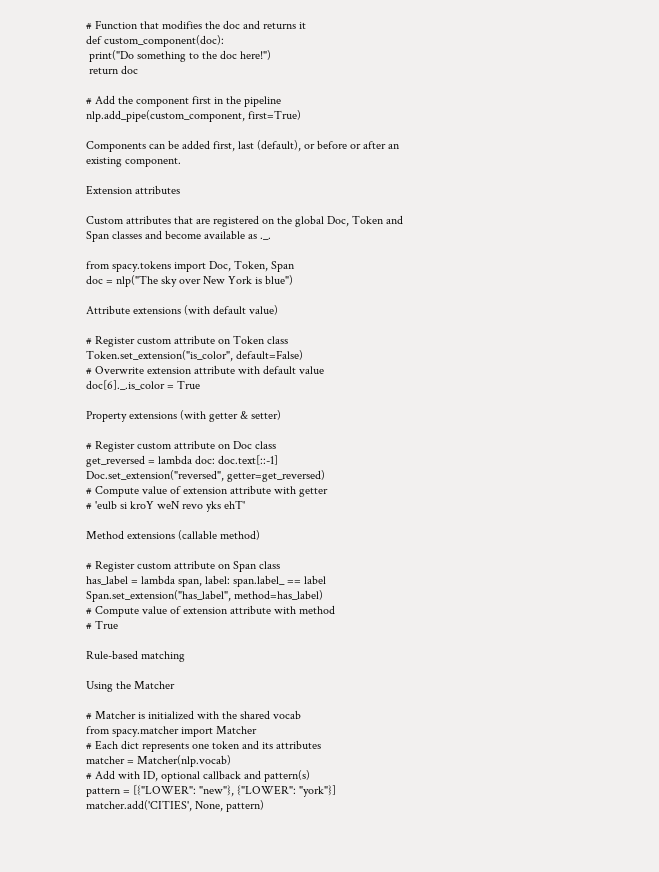# Function that modifies the doc and returns it
def custom_component(doc):
 print("Do something to the doc here!")
 return doc

# Add the component first in the pipeline
nlp.add_pipe(custom_component, first=True)

Components can be added first, last (default), or before or after an existing component.

Extension attributes

Custom attributes that are registered on the global Doc, Token and Span classes and become available as ._.

from spacy.tokens import Doc, Token, Span
doc = nlp("The sky over New York is blue")

Attribute extensions (with default value)

# Register custom attribute on Token class
Token.set_extension("is_color", default=False)
# Overwrite extension attribute with default value
doc[6]._.is_color = True

Property extensions (with getter & setter)

# Register custom attribute on Doc class
get_reversed = lambda doc: doc.text[::-1]
Doc.set_extension("reversed", getter=get_reversed)
# Compute value of extension attribute with getter
# 'eulb si kroY weN revo yks ehT'

Method extensions (callable method)

# Register custom attribute on Span class
has_label = lambda span, label: span.label_ == label
Span.set_extension("has_label", method=has_label)
# Compute value of extension attribute with method
# True

Rule-based matching

Using the Matcher

# Matcher is initialized with the shared vocab
from spacy.matcher import Matcher
# Each dict represents one token and its attributes
matcher = Matcher(nlp.vocab)
# Add with ID, optional callback and pattern(s)
pattern = [{"LOWER": "new"}, {"LOWER": "york"}]
matcher.add('CITIES', None, pattern)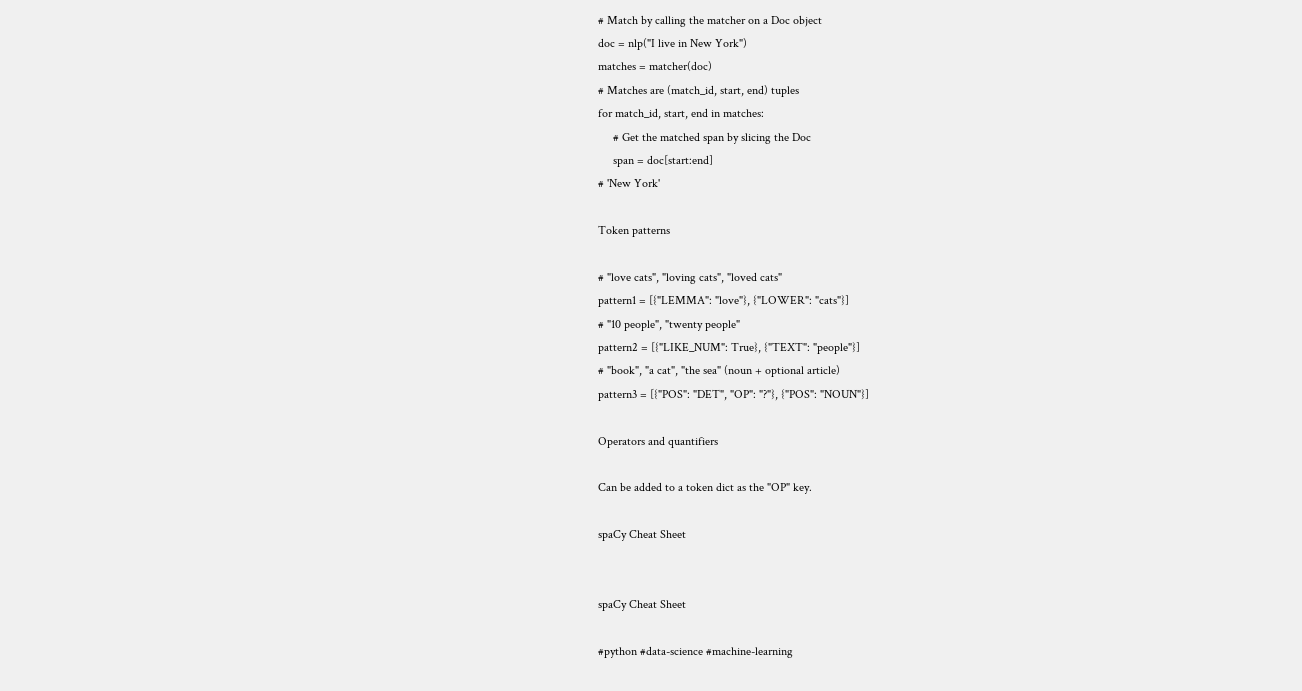# Match by calling the matcher on a Doc object
doc = nlp("I live in New York")
matches = matcher(doc)
# Matches are (match_id, start, end) tuples
for match_id, start, end in matches:
     # Get the matched span by slicing the Doc
     span = doc[start:end]
# 'New York'

Token patterns

# "love cats", "loving cats", "loved cats"
pattern1 = [{"LEMMA": "love"}, {"LOWER": "cats"}]
# "10 people", "twenty people"
pattern2 = [{"LIKE_NUM": True}, {"TEXT": "people"}]
# "book", "a cat", "the sea" (noun + optional article)
pattern3 = [{"POS": "DET", "OP": "?"}, {"POS": "NOUN"}]

Operators and quantifiers

Can be added to a token dict as the "OP" key.

spaCy Cheat Sheet


spaCy Cheat Sheet

#python #data-science #machine-learning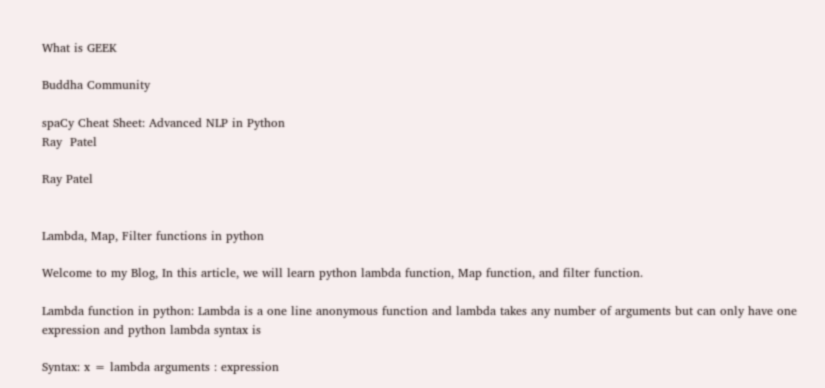What is GEEK

Buddha Community

spaCy Cheat Sheet: Advanced NLP in Python
Ray  Patel

Ray Patel


Lambda, Map, Filter functions in python

Welcome to my Blog, In this article, we will learn python lambda function, Map function, and filter function.

Lambda function in python: Lambda is a one line anonymous function and lambda takes any number of arguments but can only have one expression and python lambda syntax is

Syntax: x = lambda arguments : expression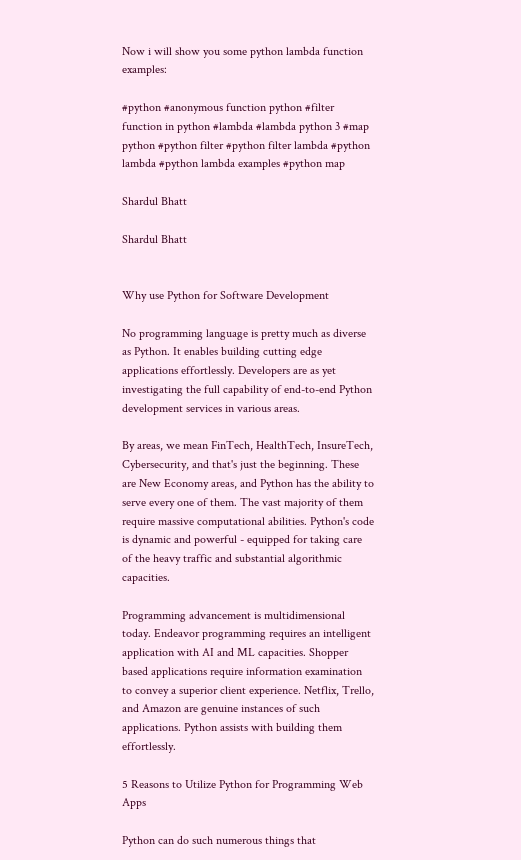Now i will show you some python lambda function examples:

#python #anonymous function python #filter function in python #lambda #lambda python 3 #map python #python filter #python filter lambda #python lambda #python lambda examples #python map

Shardul Bhatt

Shardul Bhatt


Why use Python for Software Development

No programming language is pretty much as diverse as Python. It enables building cutting edge applications effortlessly. Developers are as yet investigating the full capability of end-to-end Python development services in various areas.

By areas, we mean FinTech, HealthTech, InsureTech, Cybersecurity, and that's just the beginning. These are New Economy areas, and Python has the ability to serve every one of them. The vast majority of them require massive computational abilities. Python's code is dynamic and powerful - equipped for taking care of the heavy traffic and substantial algorithmic capacities.

Programming advancement is multidimensional today. Endeavor programming requires an intelligent application with AI and ML capacities. Shopper based applications require information examination to convey a superior client experience. Netflix, Trello, and Amazon are genuine instances of such applications. Python assists with building them effortlessly.

5 Reasons to Utilize Python for Programming Web Apps

Python can do such numerous things that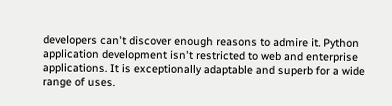developers can't discover enough reasons to admire it. Python application development isn't restricted to web and enterprise applications. It is exceptionally adaptable and superb for a wide range of uses.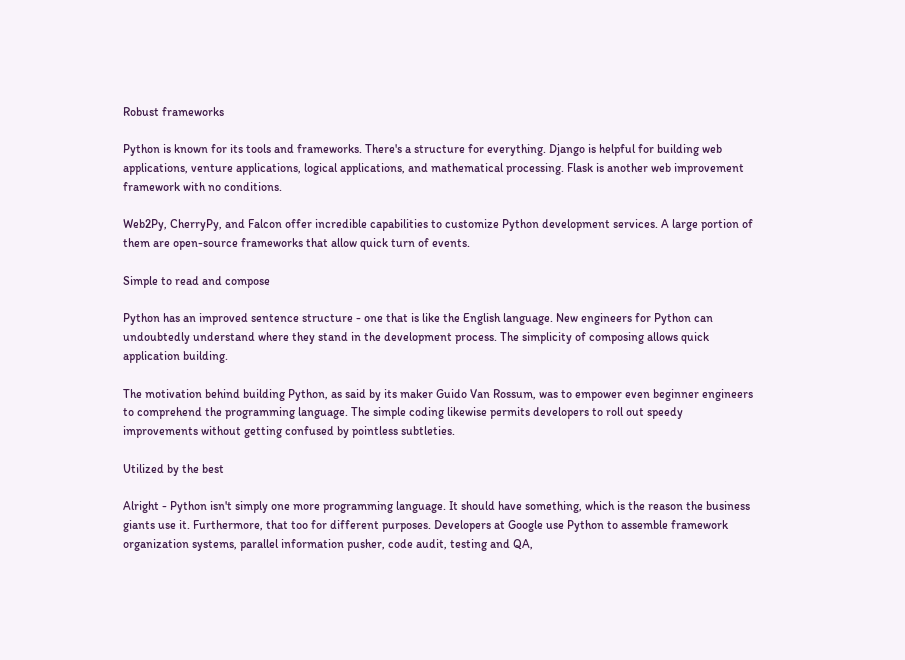Robust frameworks

Python is known for its tools and frameworks. There's a structure for everything. Django is helpful for building web applications, venture applications, logical applications, and mathematical processing. Flask is another web improvement framework with no conditions.

Web2Py, CherryPy, and Falcon offer incredible capabilities to customize Python development services. A large portion of them are open-source frameworks that allow quick turn of events.

Simple to read and compose

Python has an improved sentence structure - one that is like the English language. New engineers for Python can undoubtedly understand where they stand in the development process. The simplicity of composing allows quick application building.

The motivation behind building Python, as said by its maker Guido Van Rossum, was to empower even beginner engineers to comprehend the programming language. The simple coding likewise permits developers to roll out speedy improvements without getting confused by pointless subtleties.

Utilized by the best

Alright - Python isn't simply one more programming language. It should have something, which is the reason the business giants use it. Furthermore, that too for different purposes. Developers at Google use Python to assemble framework organization systems, parallel information pusher, code audit, testing and QA,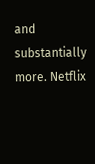and substantially more. Netflix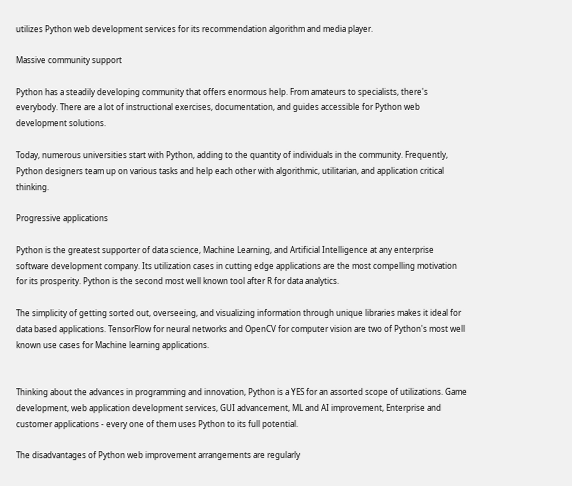utilizes Python web development services for its recommendation algorithm and media player.

Massive community support

Python has a steadily developing community that offers enormous help. From amateurs to specialists, there's everybody. There are a lot of instructional exercises, documentation, and guides accessible for Python web development solutions.

Today, numerous universities start with Python, adding to the quantity of individuals in the community. Frequently, Python designers team up on various tasks and help each other with algorithmic, utilitarian, and application critical thinking.

Progressive applications

Python is the greatest supporter of data science, Machine Learning, and Artificial Intelligence at any enterprise software development company. Its utilization cases in cutting edge applications are the most compelling motivation for its prosperity. Python is the second most well known tool after R for data analytics.

The simplicity of getting sorted out, overseeing, and visualizing information through unique libraries makes it ideal for data based applications. TensorFlow for neural networks and OpenCV for computer vision are two of Python's most well known use cases for Machine learning applications.


Thinking about the advances in programming and innovation, Python is a YES for an assorted scope of utilizations. Game development, web application development services, GUI advancement, ML and AI improvement, Enterprise and customer applications - every one of them uses Python to its full potential.

The disadvantages of Python web improvement arrangements are regularly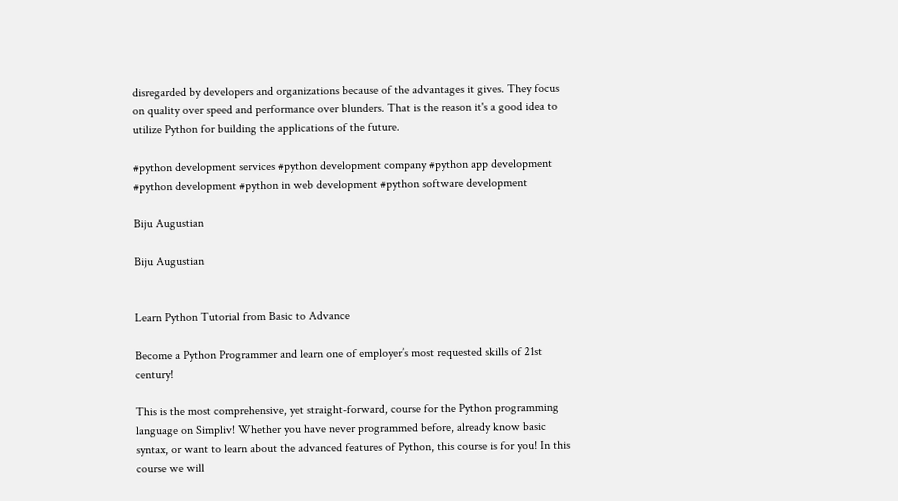disregarded by developers and organizations because of the advantages it gives. They focus on quality over speed and performance over blunders. That is the reason it's a good idea to utilize Python for building the applications of the future.

#python development services #python development company #python app development #python development #python in web development #python software development

Biju Augustian

Biju Augustian


Learn Python Tutorial from Basic to Advance

Become a Python Programmer and learn one of employer’s most requested skills of 21st century!

This is the most comprehensive, yet straight-forward, course for the Python programming language on Simpliv! Whether you have never programmed before, already know basic syntax, or want to learn about the advanced features of Python, this course is for you! In this course we will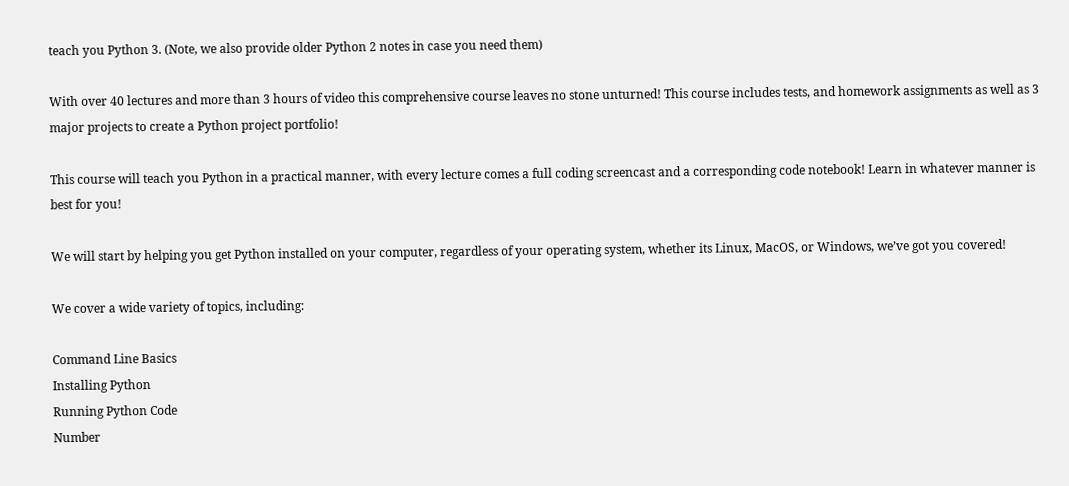teach you Python 3. (Note, we also provide older Python 2 notes in case you need them)

With over 40 lectures and more than 3 hours of video this comprehensive course leaves no stone unturned! This course includes tests, and homework assignments as well as 3 major projects to create a Python project portfolio!

This course will teach you Python in a practical manner, with every lecture comes a full coding screencast and a corresponding code notebook! Learn in whatever manner is best for you!

We will start by helping you get Python installed on your computer, regardless of your operating system, whether its Linux, MacOS, or Windows, we’ve got you covered!

We cover a wide variety of topics, including:

Command Line Basics
Installing Python
Running Python Code
Number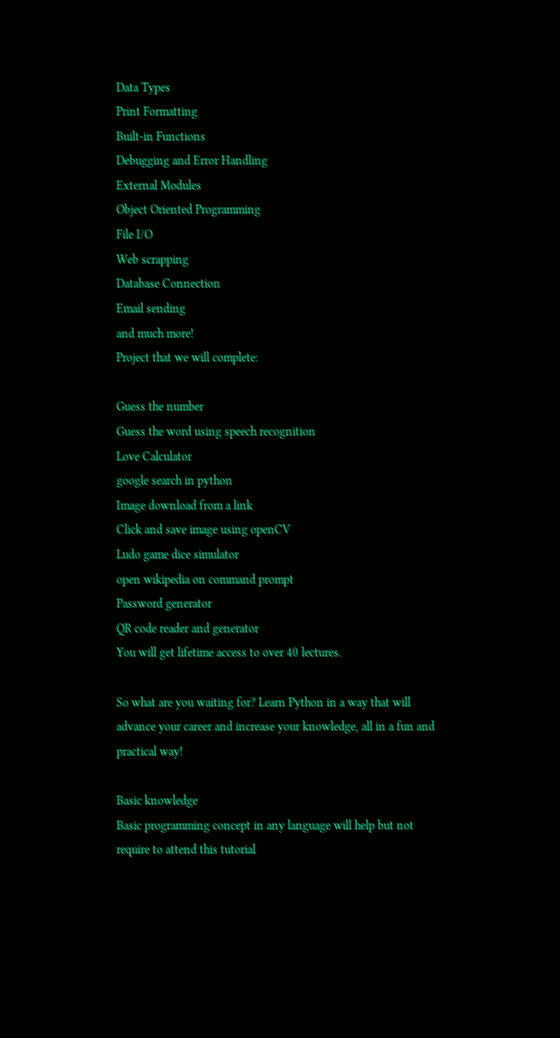Data Types
Print Formatting
Built-in Functions
Debugging and Error Handling
External Modules
Object Oriented Programming
File I/O
Web scrapping
Database Connection
Email sending
and much more!
Project that we will complete:

Guess the number
Guess the word using speech recognition
Love Calculator
google search in python
Image download from a link
Click and save image using openCV
Ludo game dice simulator
open wikipedia on command prompt
Password generator
QR code reader and generator
You will get lifetime access to over 40 lectures.

So what are you waiting for? Learn Python in a way that will advance your career and increase your knowledge, all in a fun and practical way!

Basic knowledge
Basic programming concept in any language will help but not require to attend this tutorial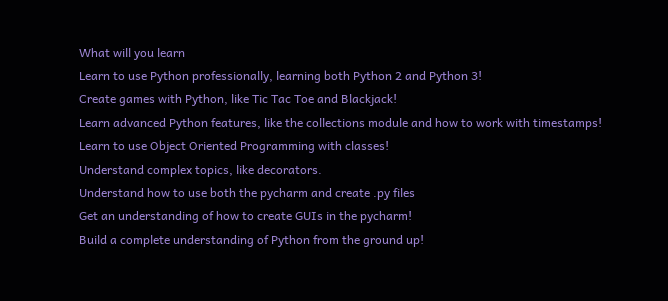What will you learn
Learn to use Python professionally, learning both Python 2 and Python 3!
Create games with Python, like Tic Tac Toe and Blackjack!
Learn advanced Python features, like the collections module and how to work with timestamps!
Learn to use Object Oriented Programming with classes!
Understand complex topics, like decorators.
Understand how to use both the pycharm and create .py files
Get an understanding of how to create GUIs in the pycharm!
Build a complete understanding of Python from the ground up!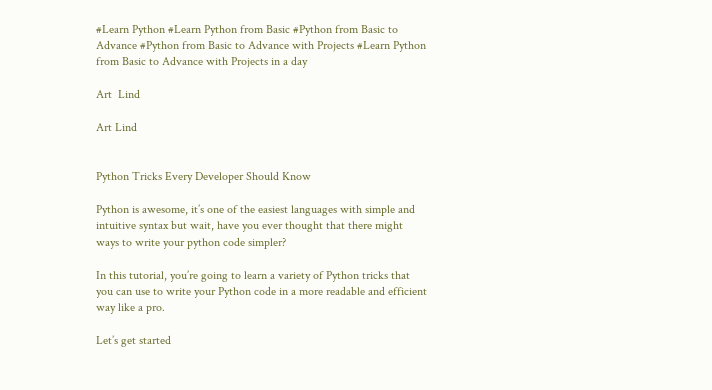#Learn Python #Learn Python from Basic #Python from Basic to Advance #Python from Basic to Advance with Projects #Learn Python from Basic to Advance with Projects in a day

Art  Lind

Art Lind


Python Tricks Every Developer Should Know

Python is awesome, it’s one of the easiest languages with simple and intuitive syntax but wait, have you ever thought that there might ways to write your python code simpler?

In this tutorial, you’re going to learn a variety of Python tricks that you can use to write your Python code in a more readable and efficient way like a pro.

Let’s get started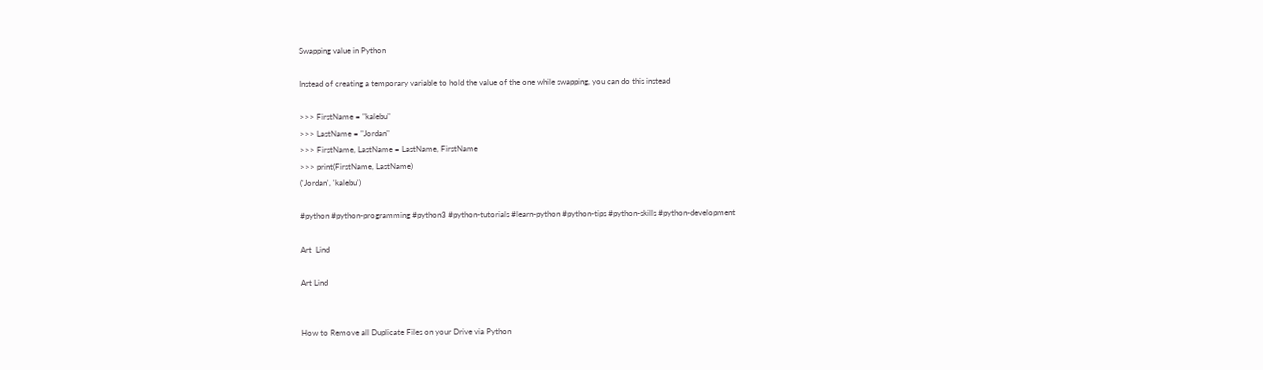Swapping value in Python

Instead of creating a temporary variable to hold the value of the one while swapping, you can do this instead

>>> FirstName = "kalebu"
>>> LastName = "Jordan"
>>> FirstName, LastName = LastName, FirstName
>>> print(FirstName, LastName)
('Jordan', 'kalebu')

#python #python-programming #python3 #python-tutorials #learn-python #python-tips #python-skills #python-development

Art  Lind

Art Lind


How to Remove all Duplicate Files on your Drive via Python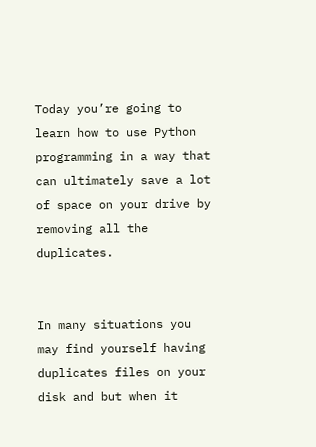Today you’re going to learn how to use Python programming in a way that can ultimately save a lot of space on your drive by removing all the duplicates.


In many situations you may find yourself having duplicates files on your disk and but when it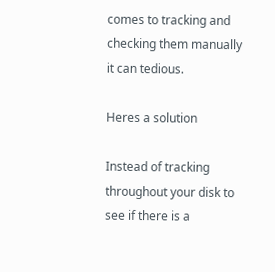comes to tracking and checking them manually it can tedious.

Heres a solution

Instead of tracking throughout your disk to see if there is a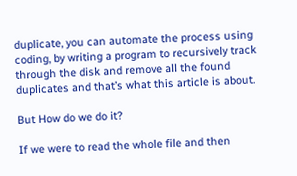duplicate, you can automate the process using coding, by writing a program to recursively track through the disk and remove all the found duplicates and that’s what this article is about.

But How do we do it?

If we were to read the whole file and then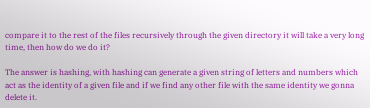compare it to the rest of the files recursively through the given directory it will take a very long time, then how do we do it?

The answer is hashing, with hashing can generate a given string of letters and numbers which act as the identity of a given file and if we find any other file with the same identity we gonna delete it.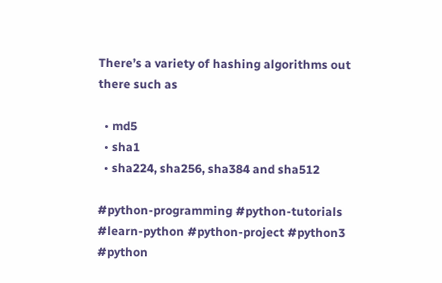There’s a variety of hashing algorithms out there such as

  • md5
  • sha1
  • sha224, sha256, sha384 and sha512

#python-programming #python-tutorials #learn-python #python-project #python3 #python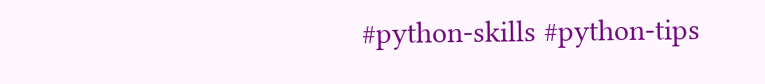#python-skills #python-tips